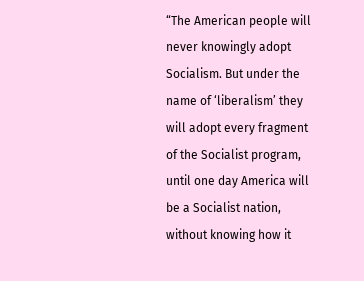“The American people will never knowingly adopt Socialism. But under the name of ‘liberalism’ they will adopt every fragment of the Socialist program, until one day America will be a Socialist nation, without knowing how it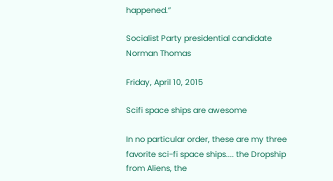happened.”

Socialist Party presidential candidate Norman Thomas

Friday, April 10, 2015

Scifi space ships are awesome

In no particular order, these are my three favorite sci-fi space ships.... the Dropship from Aliens, the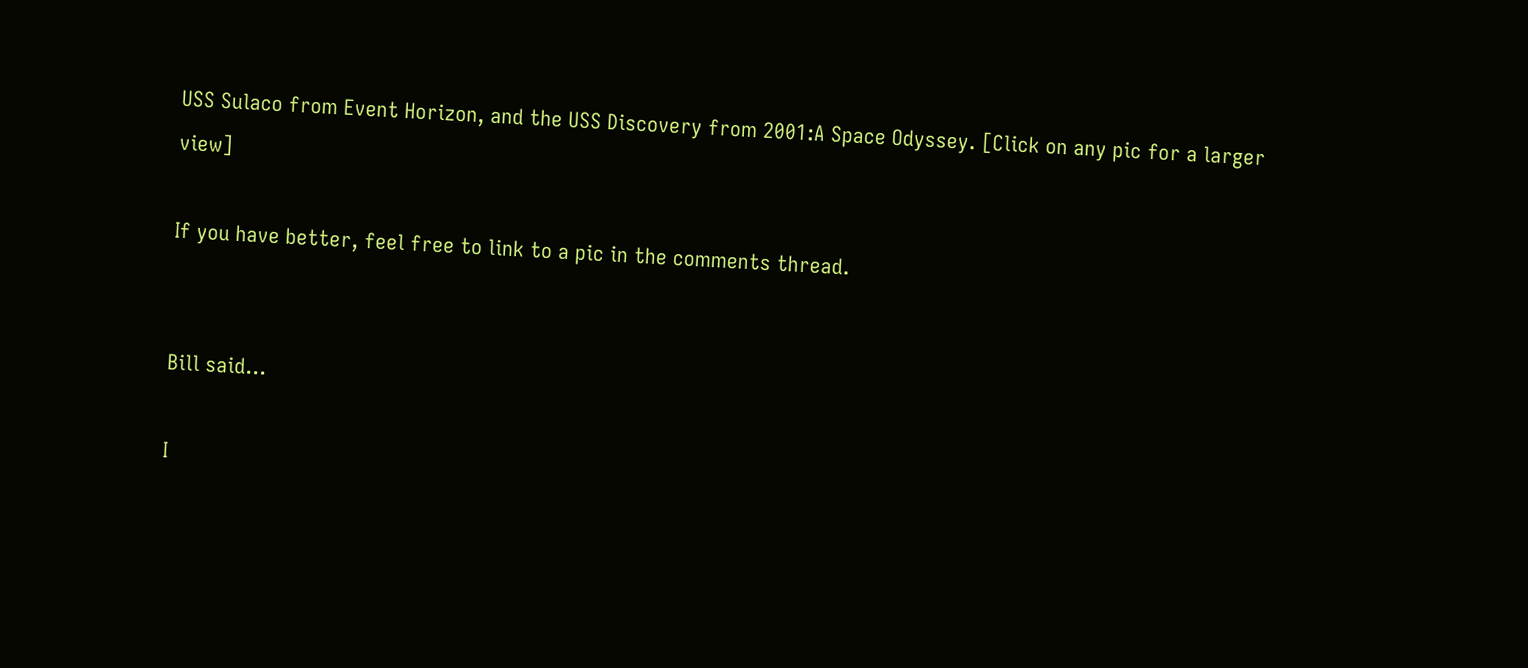USS Sulaco from Event Horizon, and the USS Discovery from 2001:A Space Odyssey. [Click on any pic for a larger view]

If you have better, feel free to link to a pic in the comments thread.


Bill said...

I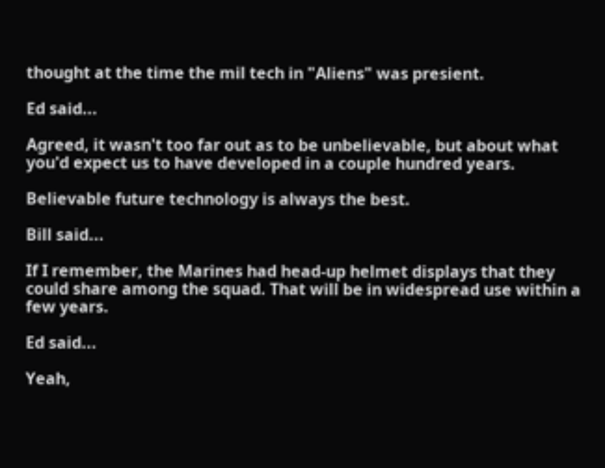thought at the time the mil tech in "Aliens" was presient.

Ed said...

Agreed, it wasn't too far out as to be unbelievable, but about what you'd expect us to have developed in a couple hundred years.

Believable future technology is always the best.

Bill said...

If I remember, the Marines had head-up helmet displays that they could share among the squad. That will be in widespread use within a few years.

Ed said...

Yeah,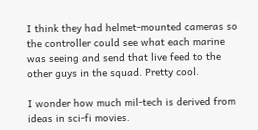I think they had helmet-mounted cameras so the controller could see what each marine was seeing and send that live feed to the other guys in the squad. Pretty cool.

I wonder how much mil-tech is derived from ideas in sci-fi movies.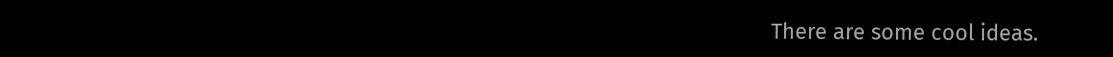There are some cool ideas.